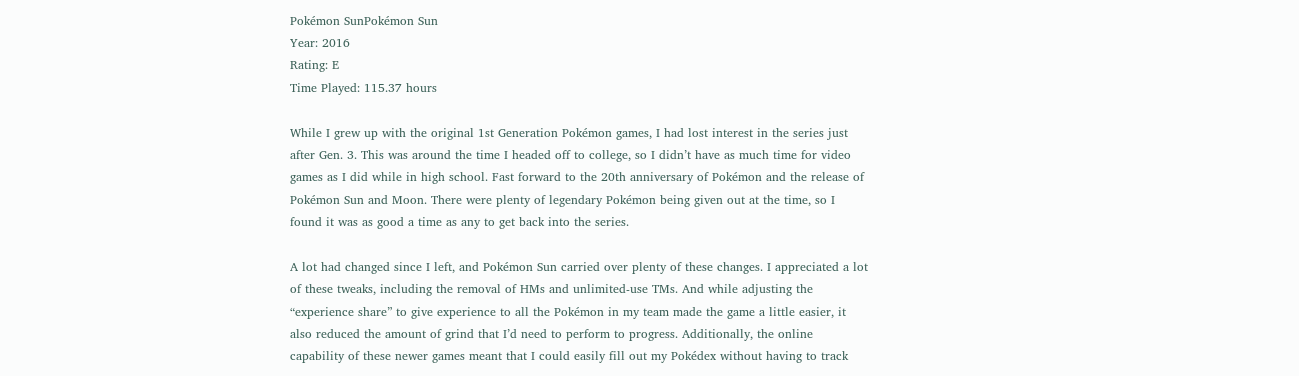Pokémon SunPokémon Sun
Year: 2016
Rating: E
Time Played: 115.37 hours

While I grew up with the original 1st Generation Pokémon games, I had lost interest in the series just after Gen. 3. This was around the time I headed off to college, so I didn’t have as much time for video games as I did while in high school. Fast forward to the 20th anniversary of Pokémon and the release of Pokémon Sun and Moon. There were plenty of legendary Pokémon being given out at the time, so I found it was as good a time as any to get back into the series.

A lot had changed since I left, and Pokémon Sun carried over plenty of these changes. I appreciated a lot of these tweaks, including the removal of HMs and unlimited-use TMs. And while adjusting the “experience share” to give experience to all the Pokémon in my team made the game a little easier, it also reduced the amount of grind that I’d need to perform to progress. Additionally, the online capability of these newer games meant that I could easily fill out my Pokédex without having to track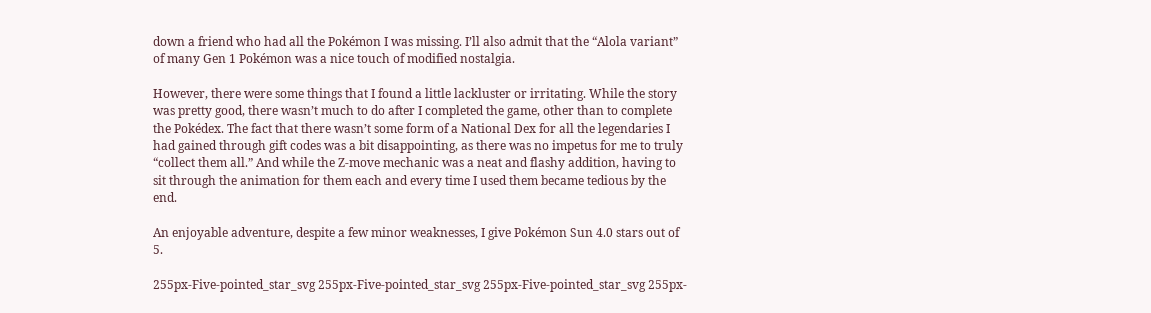down a friend who had all the Pokémon I was missing. I’ll also admit that the “Alola variant” of many Gen 1 Pokémon was a nice touch of modified nostalgia.

However, there were some things that I found a little lackluster or irritating. While the story was pretty good, there wasn’t much to do after I completed the game, other than to complete the Pokédex. The fact that there wasn’t some form of a National Dex for all the legendaries I had gained through gift codes was a bit disappointing, as there was no impetus for me to truly “collect them all.” And while the Z-move mechanic was a neat and flashy addition, having to sit through the animation for them each and every time I used them became tedious by the end.

An enjoyable adventure, despite a few minor weaknesses, I give Pokémon Sun 4.0 stars out of 5.

255px-Five-pointed_star_svg 255px-Five-pointed_star_svg 255px-Five-pointed_star_svg 255px-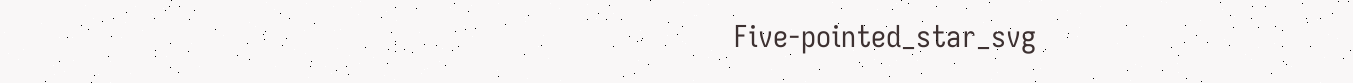Five-pointed_star_svg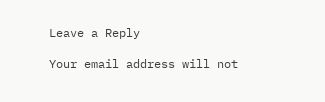Leave a Reply

Your email address will not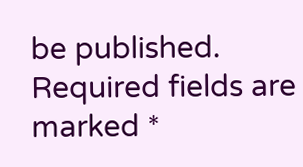be published. Required fields are marked *